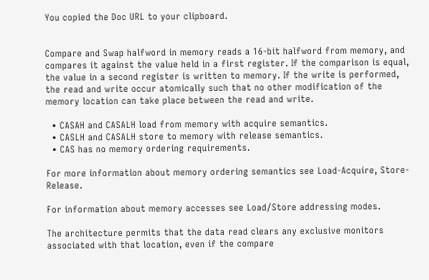You copied the Doc URL to your clipboard.


Compare and Swap halfword in memory reads a 16-bit halfword from memory, and compares it against the value held in a first register. If the comparison is equal, the value in a second register is written to memory. If the write is performed, the read and write occur atomically such that no other modification of the memory location can take place between the read and write.

  • CASAH and CASALH load from memory with acquire semantics.
  • CASLH and CASALH store to memory with release semantics.
  • CAS has no memory ordering requirements.

For more information about memory ordering semantics see Load-Acquire, Store-Release.

For information about memory accesses see Load/Store addressing modes.

The architecture permits that the data read clears any exclusive monitors associated with that location, even if the compare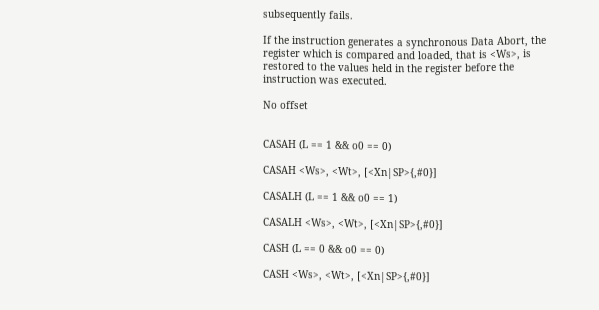subsequently fails.

If the instruction generates a synchronous Data Abort, the register which is compared and loaded, that is <Ws>, is restored to the values held in the register before the instruction was executed.

No offset


CASAH (L == 1 && o0 == 0)

CASAH <Ws>, <Wt>, [<Xn|SP>{,#0}]

CASALH (L == 1 && o0 == 1)

CASALH <Ws>, <Wt>, [<Xn|SP>{,#0}]

CASH (L == 0 && o0 == 0)

CASH <Ws>, <Wt>, [<Xn|SP>{,#0}]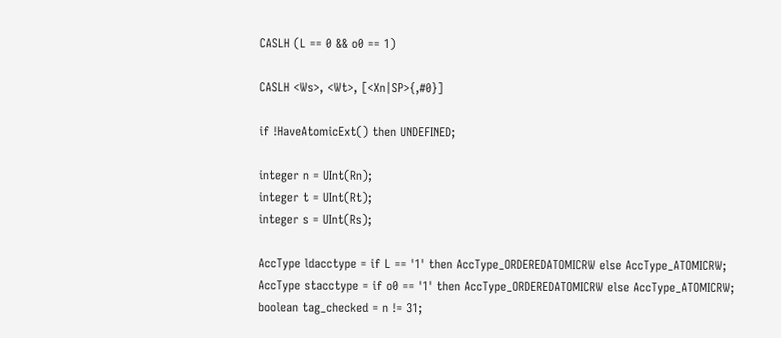CASLH (L == 0 && o0 == 1)

CASLH <Ws>, <Wt>, [<Xn|SP>{,#0}]

if !HaveAtomicExt() then UNDEFINED;

integer n = UInt(Rn);
integer t = UInt(Rt);
integer s = UInt(Rs);

AccType ldacctype = if L == '1' then AccType_ORDEREDATOMICRW else AccType_ATOMICRW;
AccType stacctype = if o0 == '1' then AccType_ORDEREDATOMICRW else AccType_ATOMICRW;
boolean tag_checked = n != 31;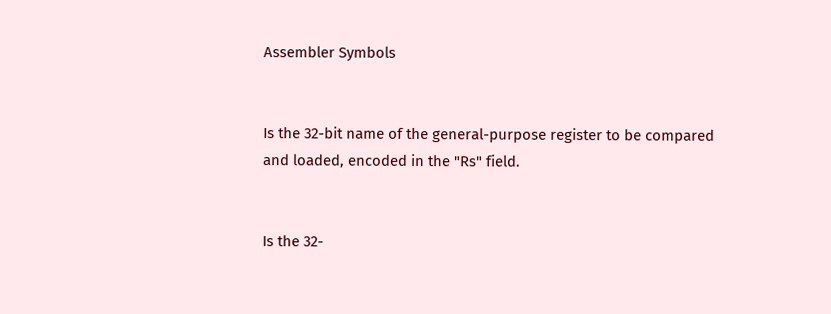Assembler Symbols


Is the 32-bit name of the general-purpose register to be compared and loaded, encoded in the "Rs" field.


Is the 32-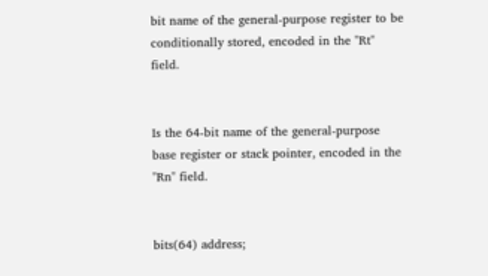bit name of the general-purpose register to be conditionally stored, encoded in the "Rt" field.


Is the 64-bit name of the general-purpose base register or stack pointer, encoded in the "Rn" field.


bits(64) address;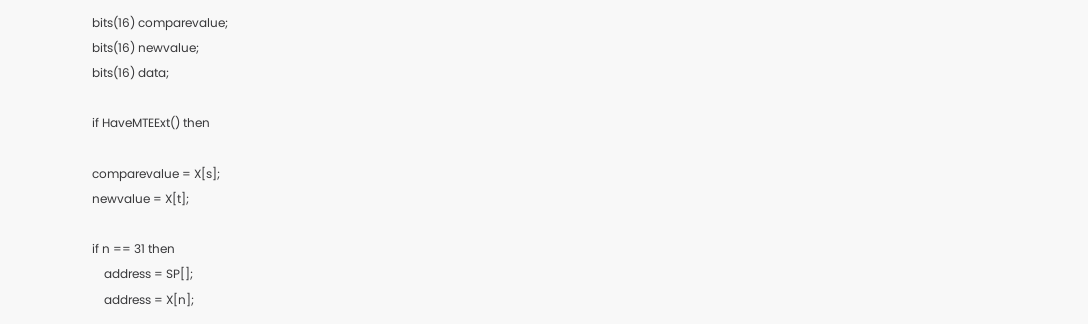bits(16) comparevalue;
bits(16) newvalue;
bits(16) data;

if HaveMTEExt() then

comparevalue = X[s];
newvalue = X[t];

if n == 31 then
    address = SP[];
    address = X[n];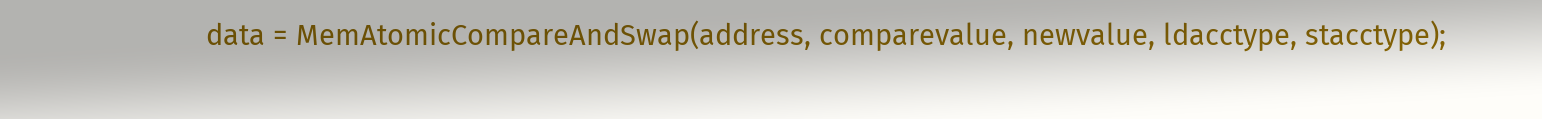data = MemAtomicCompareAndSwap(address, comparevalue, newvalue, ldacctype, stacctype);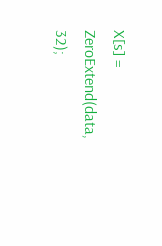X[s] = ZeroExtend(data, 32);